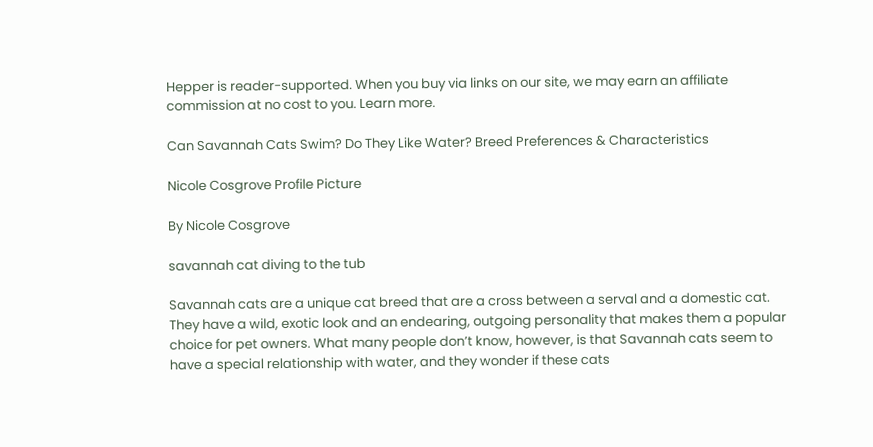Hepper is reader-supported. When you buy via links on our site, we may earn an affiliate commission at no cost to you. Learn more.

Can Savannah Cats Swim? Do They Like Water? Breed Preferences & Characteristics

Nicole Cosgrove Profile Picture

By Nicole Cosgrove

savannah cat diving to the tub

Savannah cats are a unique cat breed that are a cross between a serval and a domestic cat. They have a wild, exotic look and an endearing, outgoing personality that makes them a popular choice for pet owners. What many people don’t know, however, is that Savannah cats seem to have a special relationship with water, and they wonder if these cats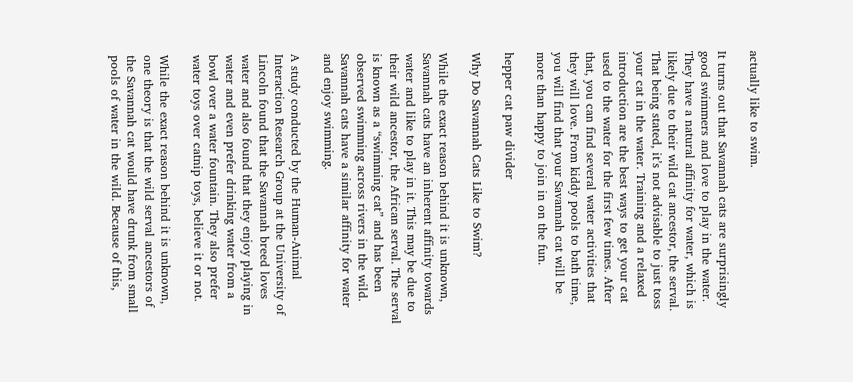actually like to swim.

It turns out that Savannah cats are surprisingly good swimmers and love to play in the water. They have a natural affinity for water, which is likely due to their wild cat ancestor, the serval. That being stated, it’s not advisable to just toss your cat in the water. Training and a relaxed introduction are the best ways to get your cat used to the water for the first few times. After that, you can find several water activities that they will love. From kiddy pools to bath time, you will find that your Savannah cat will be more than happy to join in on the fun.

hepper cat paw divider

Why Do Savannah Cats Like to Swim?

While the exact reason behind it is unknown, Savannah cats have an inherent affinity towards water and like to play in it. This may be due to their wild ancestor, the African serval. The serval is known as a “swimming cat” and has been observed swimming across rivers in the wild. Savannah cats have a similar affinity for water and enjoy swimming.

A study conducted by the Human-Animal Interaction Research Group at the University of Lincoln found that the Savannah breed loves water and also found that they enjoy playing in water and even prefer drinking water from a bowl over a water fountain. They also prefer water toys over catnip toys, believe it or not.

While the exact reason behind it is unknown, one theory is that the wild serval ancestors of the Savannah cat would have drunk from small pools of water in the wild. Because of this,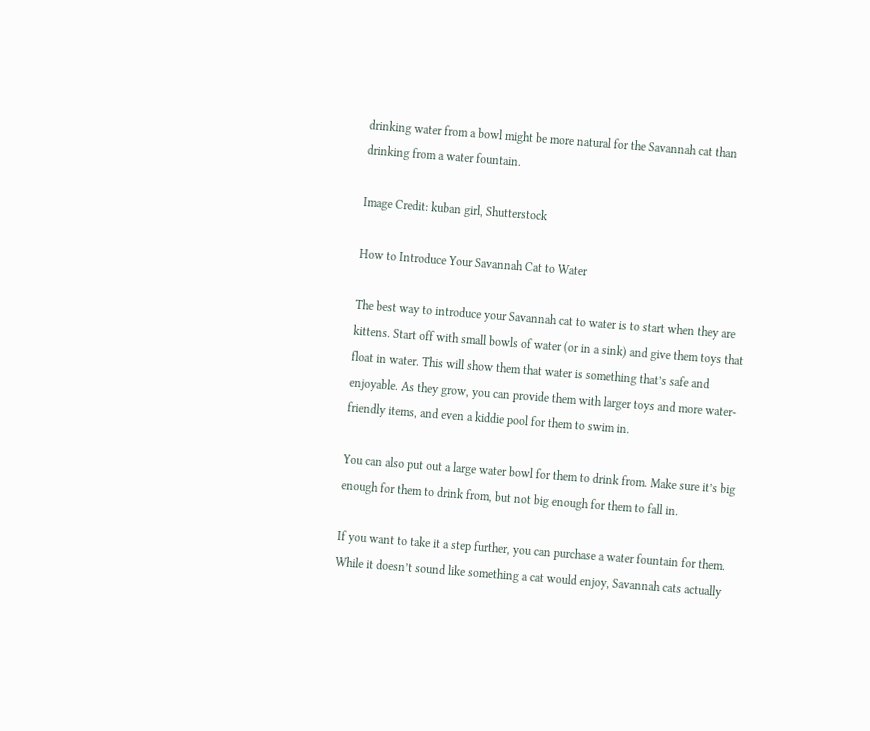drinking water from a bowl might be more natural for the Savannah cat than drinking from a water fountain.

Image Credit: kuban girl, Shutterstock

How to Introduce Your Savannah Cat to Water

The best way to introduce your Savannah cat to water is to start when they are kittens. Start off with small bowls of water (or in a sink) and give them toys that float in water. This will show them that water is something that’s safe and enjoyable. As they grow, you can provide them with larger toys and more water-friendly items, and even a kiddie pool for them to swim in.

You can also put out a large water bowl for them to drink from. Make sure it’s big enough for them to drink from, but not big enough for them to fall in.

If you want to take it a step further, you can purchase a water fountain for them. While it doesn’t sound like something a cat would enjoy, Savannah cats actually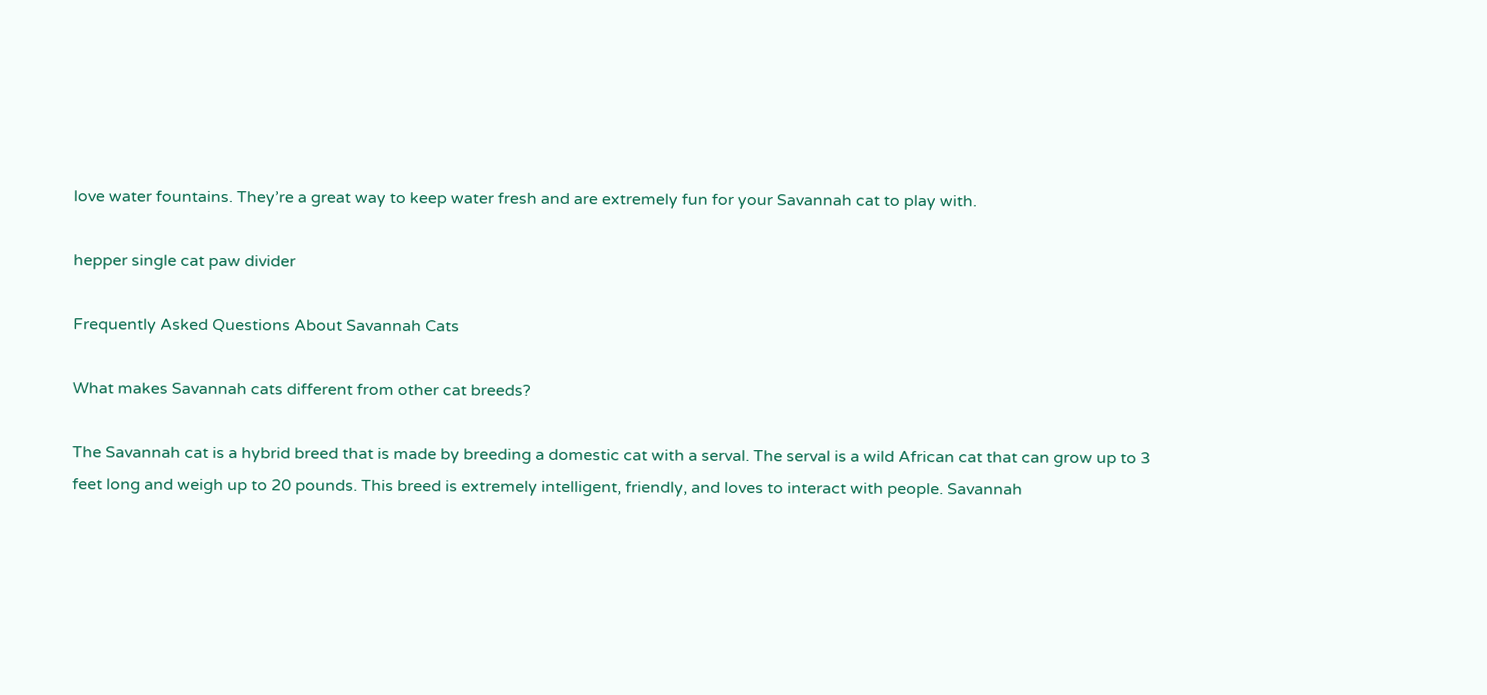love water fountains. They’re a great way to keep water fresh and are extremely fun for your Savannah cat to play with.

hepper single cat paw divider

Frequently Asked Questions About Savannah Cats

What makes Savannah cats different from other cat breeds?

The Savannah cat is a hybrid breed that is made by breeding a domestic cat with a serval. The serval is a wild African cat that can grow up to 3 feet long and weigh up to 20 pounds. This breed is extremely intelligent, friendly, and loves to interact with people. Savannah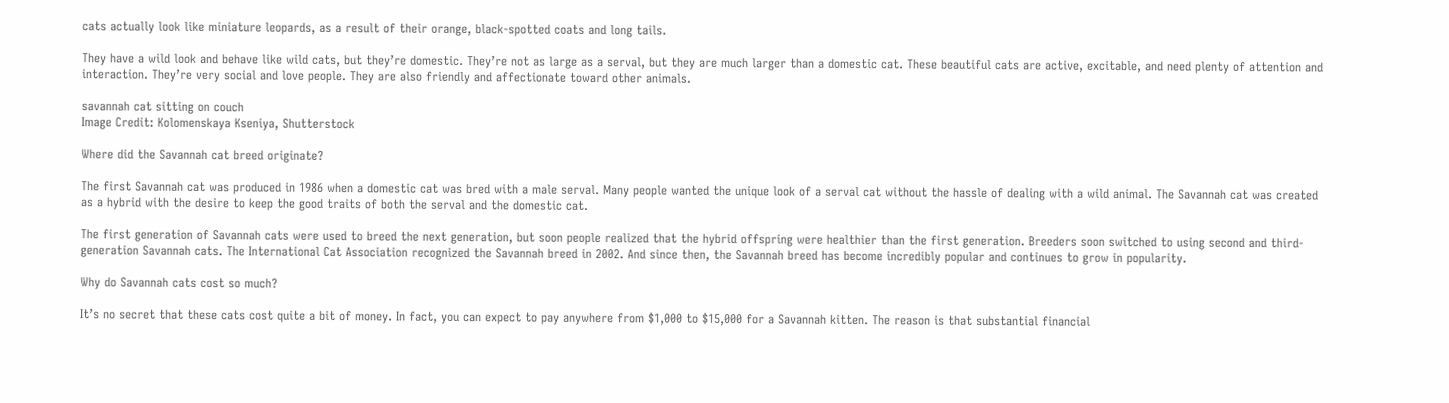cats actually look like miniature leopards, as a result of their orange, black-spotted coats and long tails.

They have a wild look and behave like wild cats, but they’re domestic. They’re not as large as a serval, but they are much larger than a domestic cat. These beautiful cats are active, excitable, and need plenty of attention and interaction. They’re very social and love people. They are also friendly and affectionate toward other animals.

savannah cat sitting on couch
Image Credit: Kolomenskaya Kseniya, Shutterstock

Where did the Savannah cat breed originate?

The first Savannah cat was produced in 1986 when a domestic cat was bred with a male serval. Many people wanted the unique look of a serval cat without the hassle of dealing with a wild animal. The Savannah cat was created as a hybrid with the desire to keep the good traits of both the serval and the domestic cat.

The first generation of Savannah cats were used to breed the next generation, but soon people realized that the hybrid offspring were healthier than the first generation. Breeders soon switched to using second and third-generation Savannah cats. The International Cat Association recognized the Savannah breed in 2002. And since then, the Savannah breed has become incredibly popular and continues to grow in popularity.

Why do Savannah cats cost so much?

It’s no secret that these cats cost quite a bit of money. In fact, you can expect to pay anywhere from $1,000 to $15,000 for a Savannah kitten. The reason is that substantial financial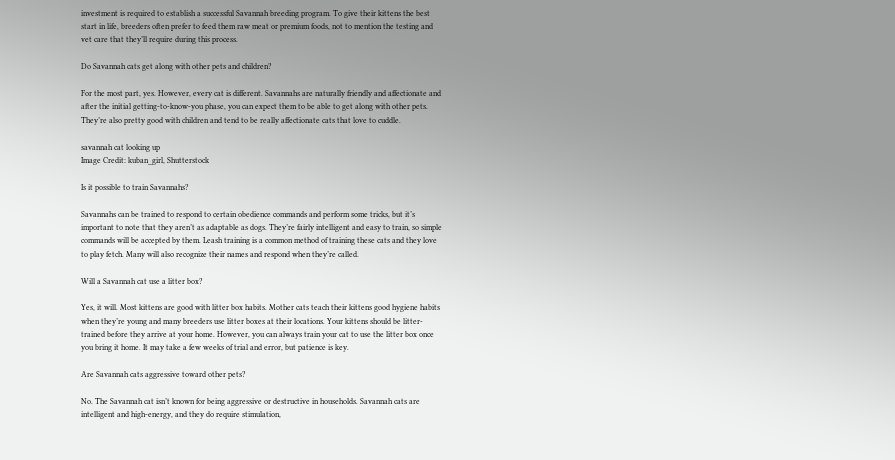investment is required to establish a successful Savannah breeding program. To give their kittens the best start in life, breeders often prefer to feed them raw meat or premium foods, not to mention the testing and vet care that they’ll require during this process.

Do Savannah cats get along with other pets and children?

For the most part, yes. However, every cat is different. Savannahs are naturally friendly and affectionate and after the initial getting-to-know-you phase, you can expect them to be able to get along with other pets. They’re also pretty good with children and tend to be really affectionate cats that love to cuddle.

savannah cat looking up
Image Credit: kuban_girl, Shutterstock

Is it possible to train Savannahs?

Savannahs can be trained to respond to certain obedience commands and perform some tricks, but it’s important to note that they aren’t as adaptable as dogs. They’re fairly intelligent and easy to train, so simple commands will be accepted by them. Leash training is a common method of training these cats and they love to play fetch. Many will also recognize their names and respond when they’re called.

Will a Savannah cat use a litter box?

Yes, it will. Most kittens are good with litter box habits. Mother cats teach their kittens good hygiene habits when they’re young and many breeders use litter boxes at their locations. Your kittens should be litter-trained before they arrive at your home. However, you can always train your cat to use the litter box once you bring it home. It may take a few weeks of trial and error, but patience is key.

Are Savannah cats aggressive toward other pets?

No. The Savannah cat isn’t known for being aggressive or destructive in households. Savannah cats are intelligent and high-energy, and they do require stimulation,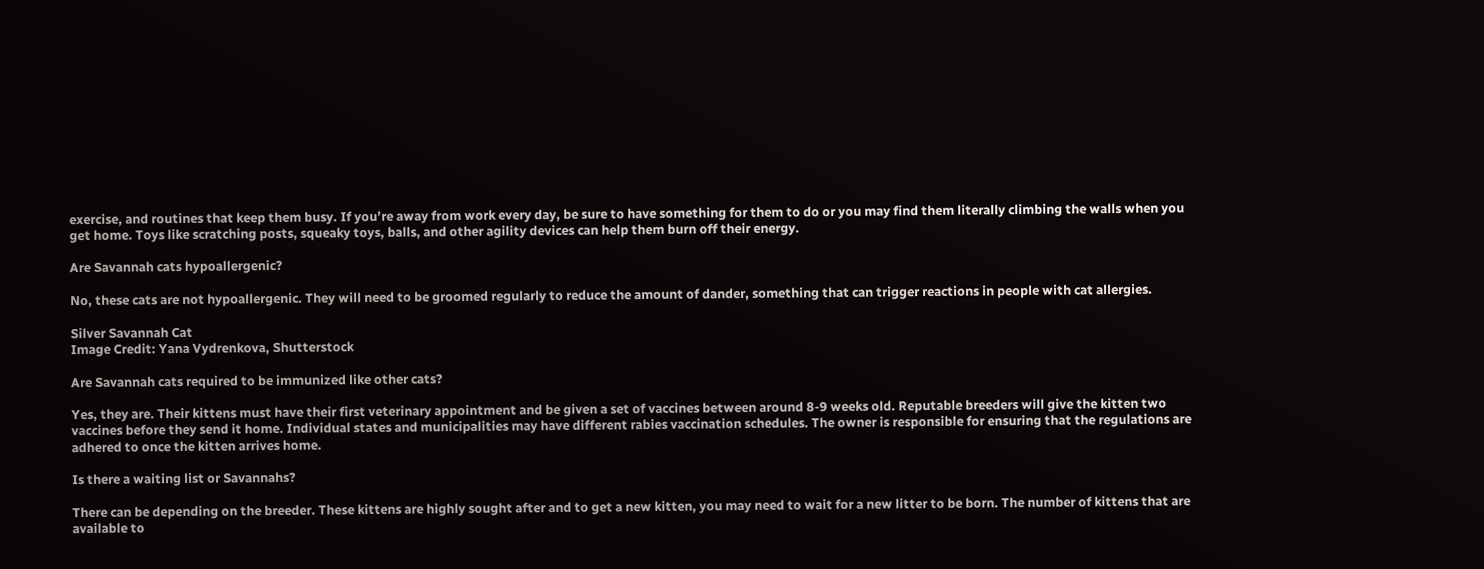exercise, and routines that keep them busy. If you’re away from work every day, be sure to have something for them to do or you may find them literally climbing the walls when you get home. Toys like scratching posts, squeaky toys, balls, and other agility devices can help them burn off their energy.

Are Savannah cats hypoallergenic?

No, these cats are not hypoallergenic. They will need to be groomed regularly to reduce the amount of dander, something that can trigger reactions in people with cat allergies.

Silver Savannah Cat
Image Credit: Yana Vydrenkova, Shutterstock

Are Savannah cats required to be immunized like other cats?

Yes, they are. Their kittens must have their first veterinary appointment and be given a set of vaccines between around 8-9 weeks old. Reputable breeders will give the kitten two vaccines before they send it home. Individual states and municipalities may have different rabies vaccination schedules. The owner is responsible for ensuring that the regulations are adhered to once the kitten arrives home.

Is there a waiting list or Savannahs?

There can be depending on the breeder. These kittens are highly sought after and to get a new kitten, you may need to wait for a new litter to be born. The number of kittens that are available to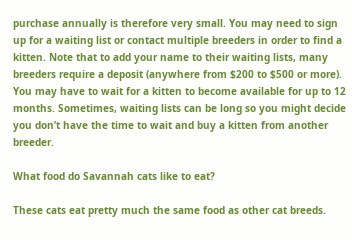purchase annually is therefore very small. You may need to sign up for a waiting list or contact multiple breeders in order to find a kitten. Note that to add your name to their waiting lists, many breeders require a deposit (anywhere from $200 to $500 or more). You may have to wait for a kitten to become available for up to 12 months. Sometimes, waiting lists can be long so you might decide you don’t have the time to wait and buy a kitten from another breeder.

What food do Savannah cats like to eat?

These cats eat pretty much the same food as other cat breeds.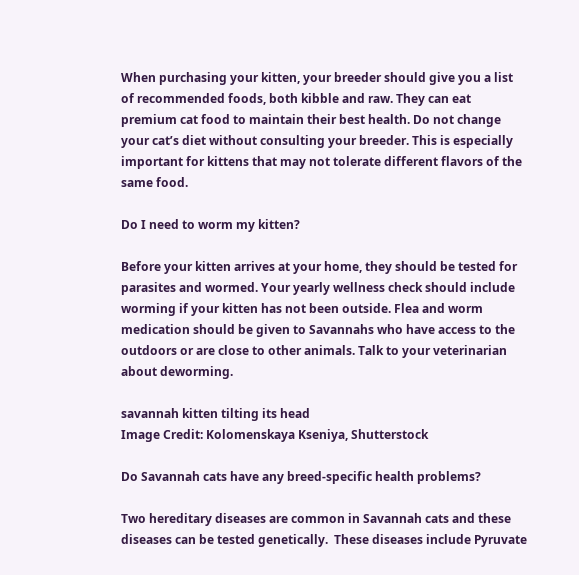When purchasing your kitten, your breeder should give you a list of recommended foods, both kibble and raw. They can eat premium cat food to maintain their best health. Do not change your cat’s diet without consulting your breeder. This is especially important for kittens that may not tolerate different flavors of the same food.

Do I need to worm my kitten?

Before your kitten arrives at your home, they should be tested for parasites and wormed. Your yearly wellness check should include worming if your kitten has not been outside. Flea and worm medication should be given to Savannahs who have access to the outdoors or are close to other animals. Talk to your veterinarian about deworming.

savannah kitten tilting its head
Image Credit: Kolomenskaya Kseniya, Shutterstock

Do Savannah cats have any breed-specific health problems?

Two hereditary diseases are common in Savannah cats and these diseases can be tested genetically.  These diseases include Pyruvate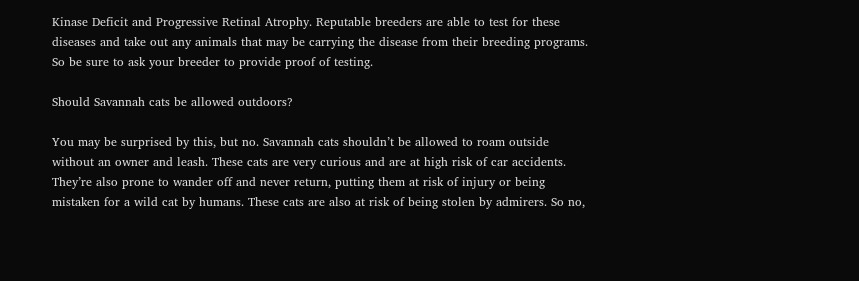Kinase Deficit and Progressive Retinal Atrophy. Reputable breeders are able to test for these diseases and take out any animals that may be carrying the disease from their breeding programs. So be sure to ask your breeder to provide proof of testing.

Should Savannah cats be allowed outdoors?

You may be surprised by this, but no. Savannah cats shouldn’t be allowed to roam outside without an owner and leash. These cats are very curious and are at high risk of car accidents. They’re also prone to wander off and never return, putting them at risk of injury or being mistaken for a wild cat by humans. These cats are also at risk of being stolen by admirers. So no,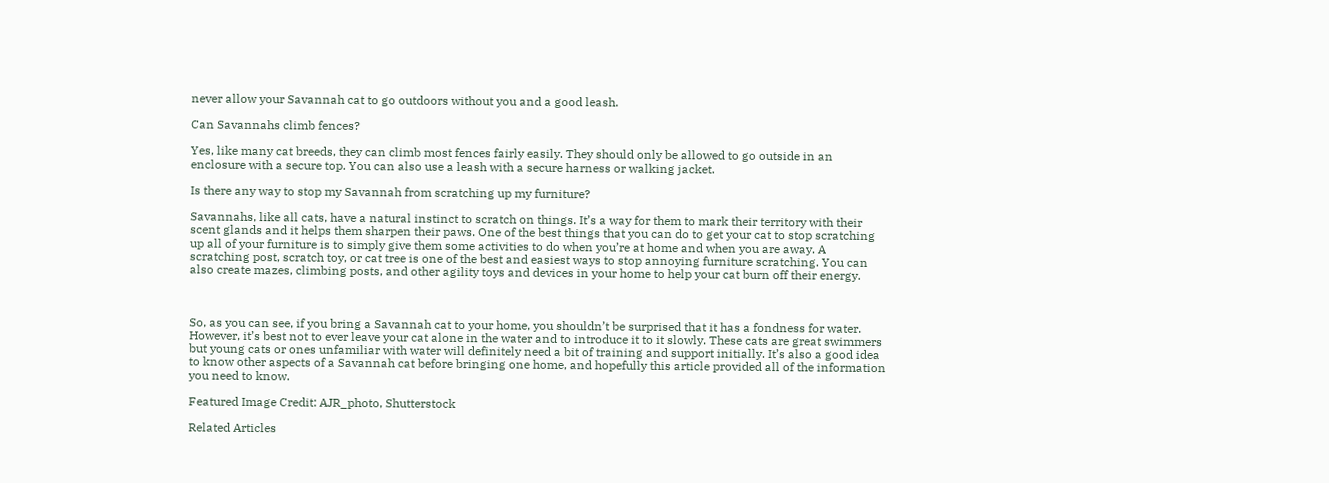never allow your Savannah cat to go outdoors without you and a good leash.

Can Savannahs climb fences?

Yes, like many cat breeds, they can climb most fences fairly easily. They should only be allowed to go outside in an enclosure with a secure top. You can also use a leash with a secure harness or walking jacket.

Is there any way to stop my Savannah from scratching up my furniture?

Savannahs, like all cats, have a natural instinct to scratch on things. It’s a way for them to mark their territory with their scent glands and it helps them sharpen their paws. One of the best things that you can do to get your cat to stop scratching up all of your furniture is to simply give them some activities to do when you’re at home and when you are away. A scratching post, scratch toy, or cat tree is one of the best and easiest ways to stop annoying furniture scratching. You can also create mazes, climbing posts, and other agility toys and devices in your home to help your cat burn off their energy.



So, as you can see, if you bring a Savannah cat to your home, you shouldn’t be surprised that it has a fondness for water. However, it’s best not to ever leave your cat alone in the water and to introduce it to it slowly. These cats are great swimmers but young cats or ones unfamiliar with water will definitely need a bit of training and support initially. It’s also a good idea to know other aspects of a Savannah cat before bringing one home, and hopefully this article provided all of the information you need to know.

Featured Image Credit: AJR_photo, Shutterstock

Related Articles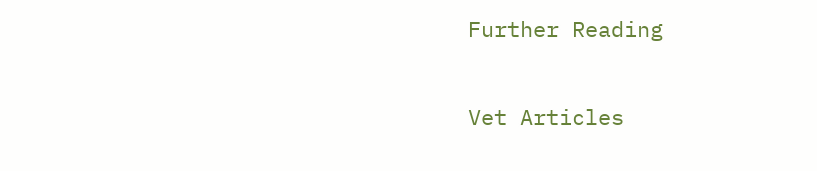Further Reading

Vet Articles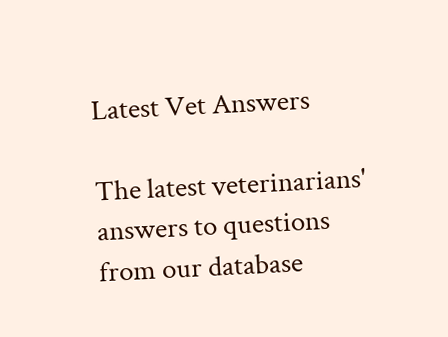Latest Vet Answers

The latest veterinarians' answers to questions from our database